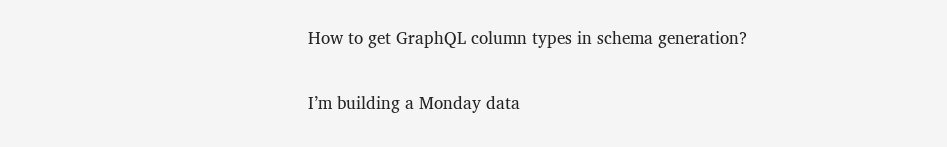How to get GraphQL column types in schema generation?

I’m building a Monday data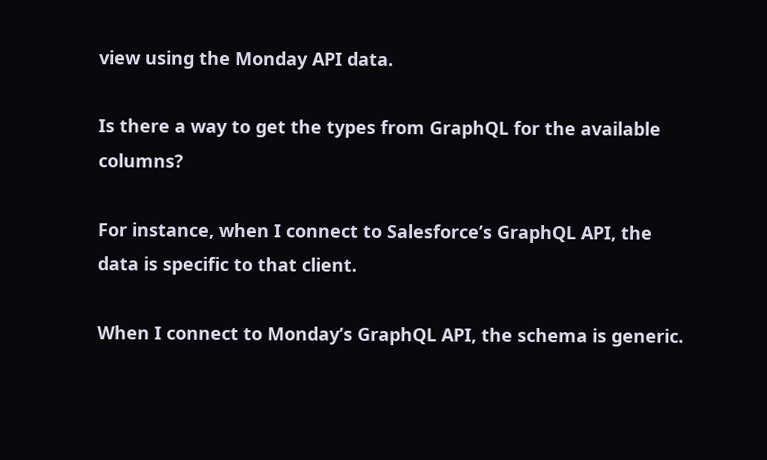view using the Monday API data.

Is there a way to get the types from GraphQL for the available columns?

For instance, when I connect to Salesforce’s GraphQL API, the data is specific to that client.

When I connect to Monday’s GraphQL API, the schema is generic.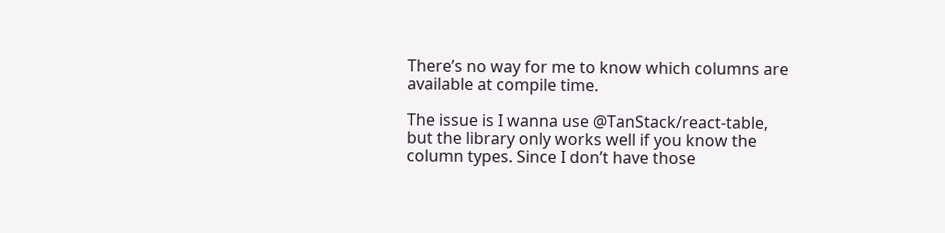There’s no way for me to know which columns are available at compile time.

The issue is I wanna use @TanStack/react-table, but the library only works well if you know the column types. Since I don’t have those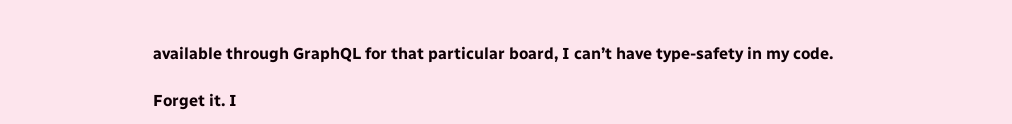available through GraphQL for that particular board, I can’t have type-safety in my code.

Forget it. I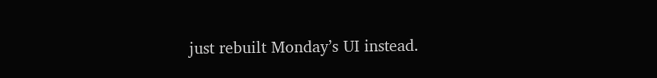just rebuilt Monday’s UI instead.